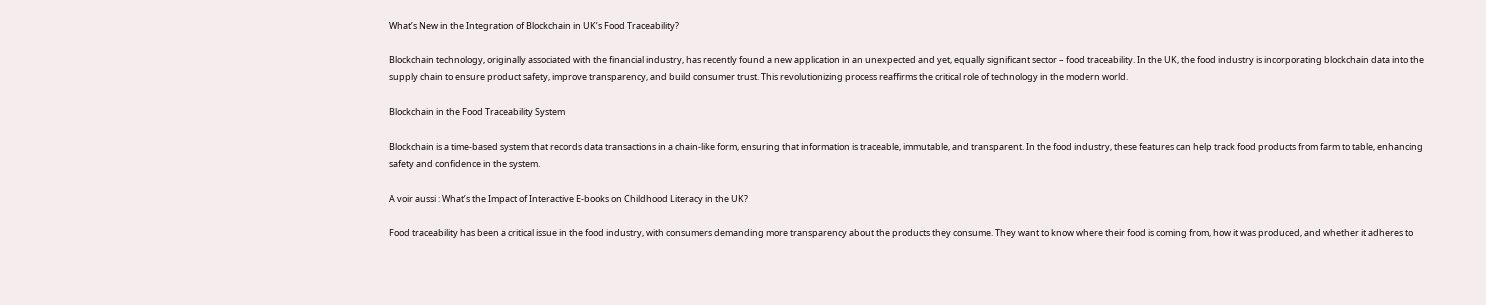What’s New in the Integration of Blockchain in UK’s Food Traceability?

Blockchain technology, originally associated with the financial industry, has recently found a new application in an unexpected and yet, equally significant sector – food traceability. In the UK, the food industry is incorporating blockchain data into the supply chain to ensure product safety, improve transparency, and build consumer trust. This revolutionizing process reaffirms the critical role of technology in the modern world.

Blockchain in the Food Traceability System

Blockchain is a time-based system that records data transactions in a chain-like form, ensuring that information is traceable, immutable, and transparent. In the food industry, these features can help track food products from farm to table, enhancing safety and confidence in the system.

A voir aussi : What’s the Impact of Interactive E-books on Childhood Literacy in the UK?

Food traceability has been a critical issue in the food industry, with consumers demanding more transparency about the products they consume. They want to know where their food is coming from, how it was produced, and whether it adheres to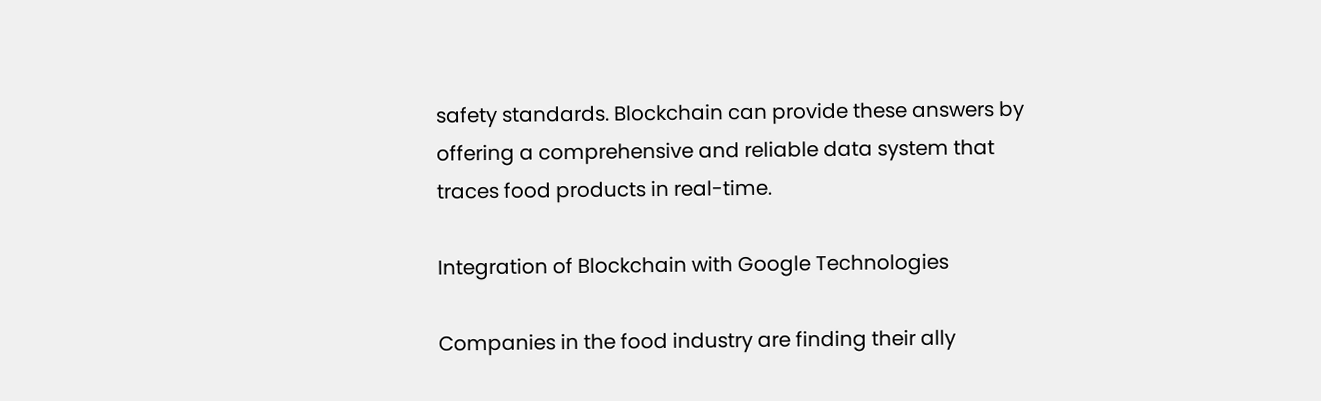safety standards. Blockchain can provide these answers by offering a comprehensive and reliable data system that traces food products in real-time.

Integration of Blockchain with Google Technologies

Companies in the food industry are finding their ally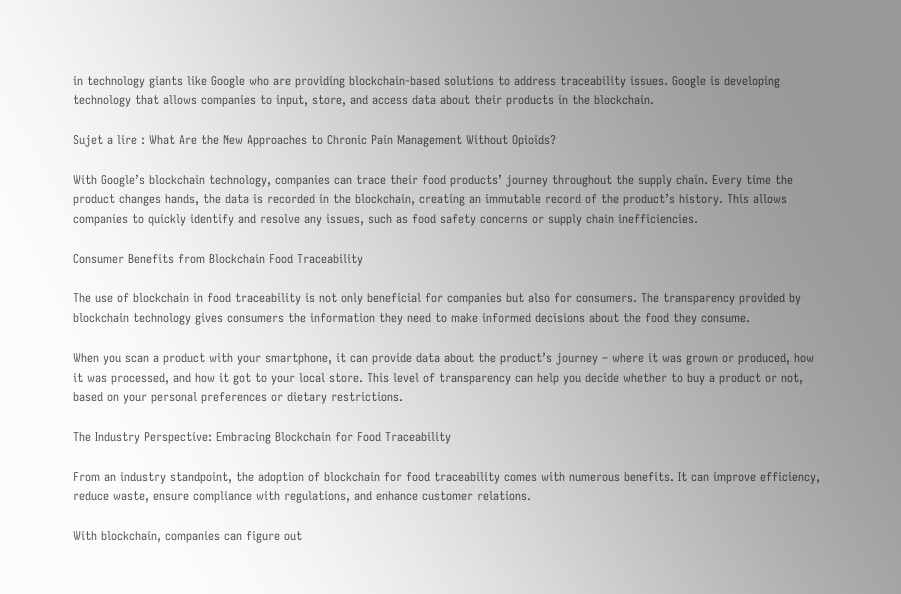in technology giants like Google who are providing blockchain-based solutions to address traceability issues. Google is developing technology that allows companies to input, store, and access data about their products in the blockchain.

Sujet a lire : What Are the New Approaches to Chronic Pain Management Without Opioids?

With Google’s blockchain technology, companies can trace their food products’ journey throughout the supply chain. Every time the product changes hands, the data is recorded in the blockchain, creating an immutable record of the product’s history. This allows companies to quickly identify and resolve any issues, such as food safety concerns or supply chain inefficiencies.

Consumer Benefits from Blockchain Food Traceability

The use of blockchain in food traceability is not only beneficial for companies but also for consumers. The transparency provided by blockchain technology gives consumers the information they need to make informed decisions about the food they consume.

When you scan a product with your smartphone, it can provide data about the product’s journey – where it was grown or produced, how it was processed, and how it got to your local store. This level of transparency can help you decide whether to buy a product or not, based on your personal preferences or dietary restrictions.

The Industry Perspective: Embracing Blockchain for Food Traceability

From an industry standpoint, the adoption of blockchain for food traceability comes with numerous benefits. It can improve efficiency, reduce waste, ensure compliance with regulations, and enhance customer relations.

With blockchain, companies can figure out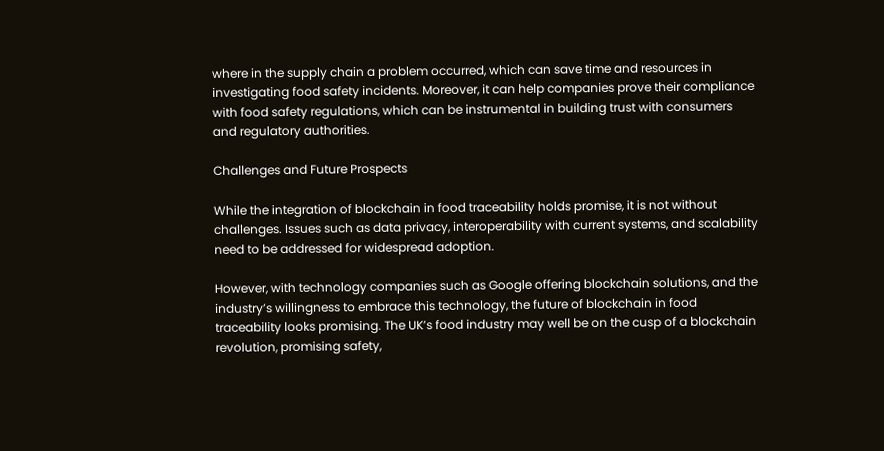where in the supply chain a problem occurred, which can save time and resources in investigating food safety incidents. Moreover, it can help companies prove their compliance with food safety regulations, which can be instrumental in building trust with consumers and regulatory authorities.

Challenges and Future Prospects

While the integration of blockchain in food traceability holds promise, it is not without challenges. Issues such as data privacy, interoperability with current systems, and scalability need to be addressed for widespread adoption.

However, with technology companies such as Google offering blockchain solutions, and the industry’s willingness to embrace this technology, the future of blockchain in food traceability looks promising. The UK’s food industry may well be on the cusp of a blockchain revolution, promising safety,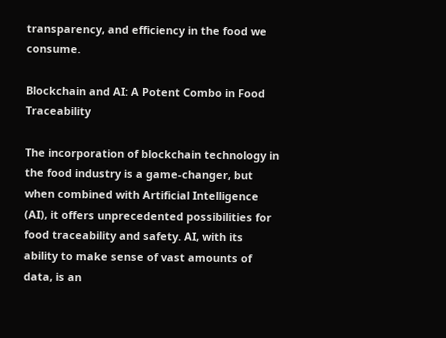transparency, and efficiency in the food we consume.

Blockchain and AI: A Potent Combo in Food Traceability

The incorporation of blockchain technology in the food industry is a game-changer, but when combined with Artificial Intelligence (AI), it offers unprecedented possibilities for food traceability and safety. AI, with its ability to make sense of vast amounts of data, is an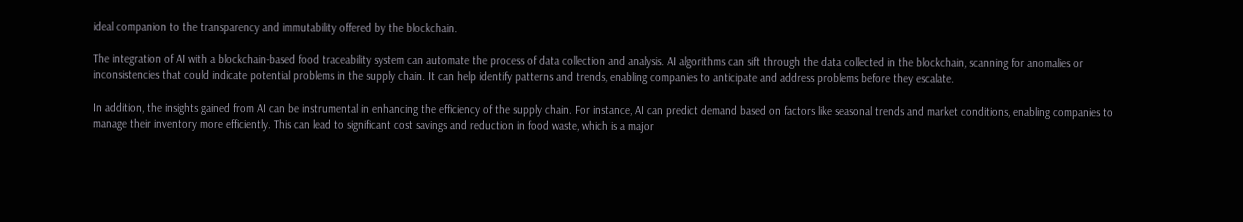ideal companion to the transparency and immutability offered by the blockchain.

The integration of AI with a blockchain-based food traceability system can automate the process of data collection and analysis. AI algorithms can sift through the data collected in the blockchain, scanning for anomalies or inconsistencies that could indicate potential problems in the supply chain. It can help identify patterns and trends, enabling companies to anticipate and address problems before they escalate.

In addition, the insights gained from AI can be instrumental in enhancing the efficiency of the supply chain. For instance, AI can predict demand based on factors like seasonal trends and market conditions, enabling companies to manage their inventory more efficiently. This can lead to significant cost savings and reduction in food waste, which is a major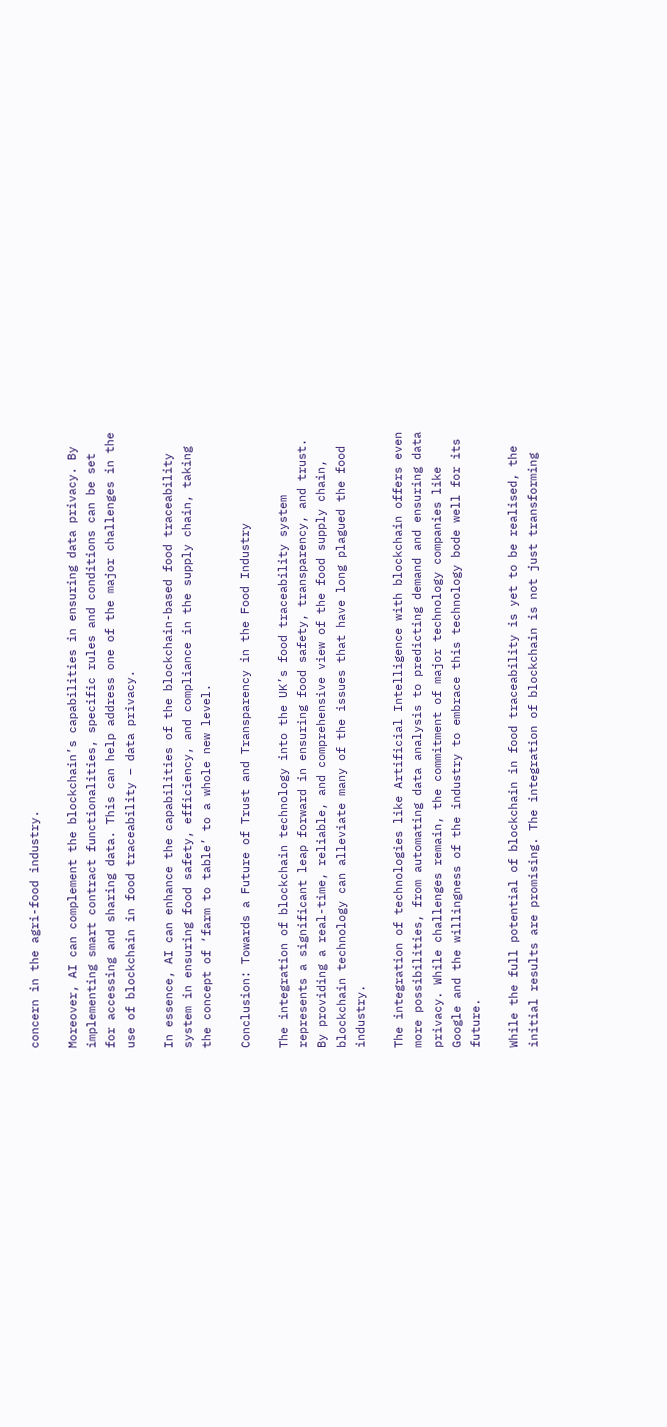concern in the agri-food industry.

Moreover, AI can complement the blockchain’s capabilities in ensuring data privacy. By implementing smart contract functionalities, specific rules and conditions can be set for accessing and sharing data. This can help address one of the major challenges in the use of blockchain in food traceability – data privacy.

In essence, AI can enhance the capabilities of the blockchain-based food traceability system in ensuring food safety, efficiency, and compliance in the supply chain, taking the concept of ‘farm to table’ to a whole new level.

Conclusion: Towards a Future of Trust and Transparency in the Food Industry

The integration of blockchain technology into the UK’s food traceability system represents a significant leap forward in ensuring food safety, transparency, and trust. By providing a real-time, reliable, and comprehensive view of the food supply chain, blockchain technology can alleviate many of the issues that have long plagued the food industry.

The integration of technologies like Artificial Intelligence with blockchain offers even more possibilities, from automating data analysis to predicting demand and ensuring data privacy. While challenges remain, the commitment of major technology companies like Google and the willingness of the industry to embrace this technology bode well for its future.

While the full potential of blockchain in food traceability is yet to be realised, the initial results are promising. The integration of blockchain is not just transforming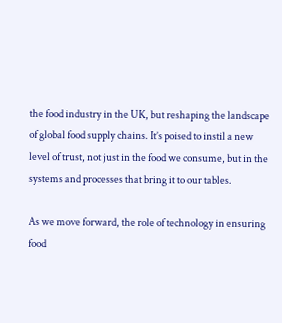the food industry in the UK, but reshaping the landscape of global food supply chains. It’s poised to instil a new level of trust, not just in the food we consume, but in the systems and processes that bring it to our tables.

As we move forward, the role of technology in ensuring food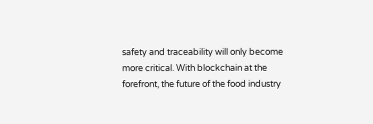safety and traceability will only become more critical. With blockchain at the forefront, the future of the food industry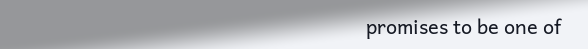promises to be one of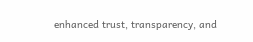enhanced trust, transparency, and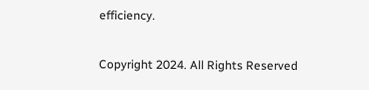efficiency.

Copyright 2024. All Rights Reserved